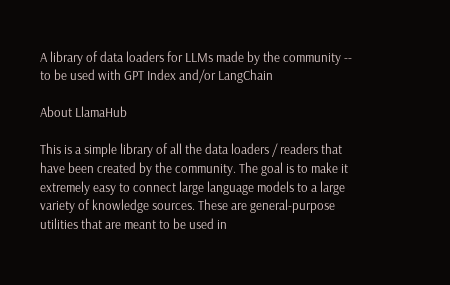A library of data loaders for LLMs made by the community -- to be used with GPT Index and/or LangChain

About LlamaHub

This is a simple library of all the data loaders / readers that have been created by the community. The goal is to make it extremely easy to connect large language models to a large variety of knowledge sources. These are general-purpose utilities that are meant to be used in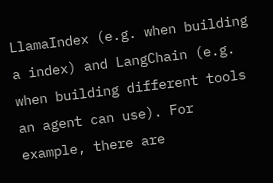LlamaIndex (e.g. when building a index) and LangChain (e.g. when building different tools an agent can use). For example, there are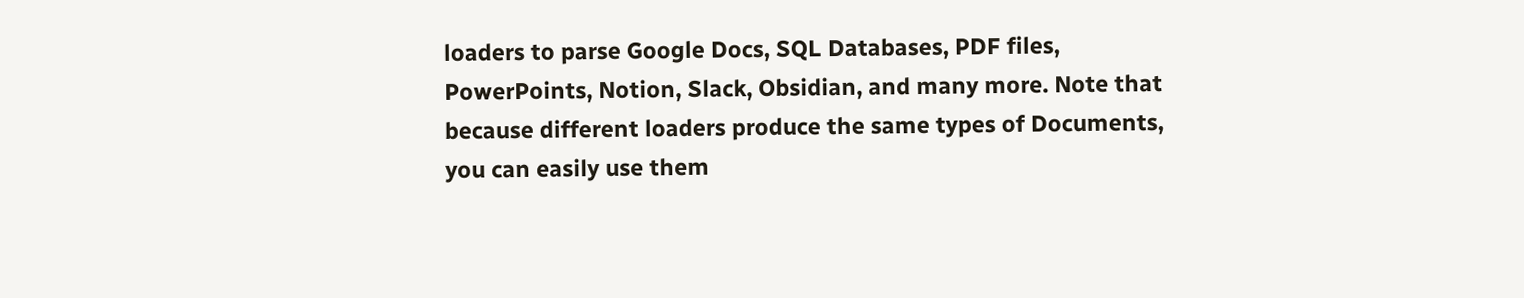loaders to parse Google Docs, SQL Databases, PDF files, PowerPoints, Notion, Slack, Obsidian, and many more. Note that because different loaders produce the same types of Documents, you can easily use them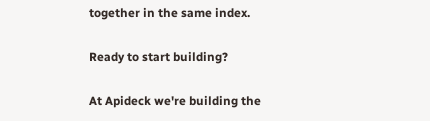together in the same index.

Ready to start building?

At Apideck we're building the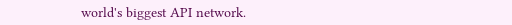world's biggest API network.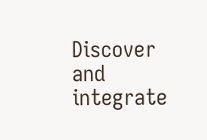Discover and integrate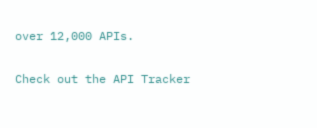over 12,000 APIs.

Check out the API Tracker